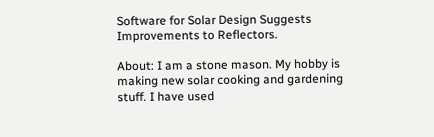Software for Solar Design Suggests Improvements to Reflectors.

About: I am a stone mason. My hobby is making new solar cooking and gardening stuff. I have used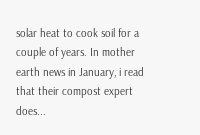solar heat to cook soil for a couple of years. In mother earth news in January, i read that their compost expert does...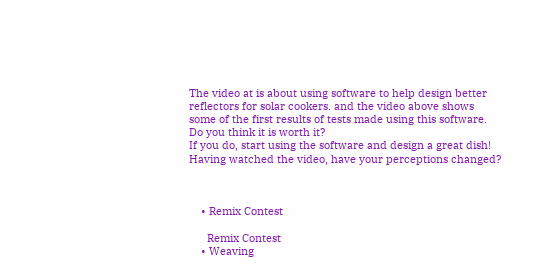The video at is about using software to help design better reflectors for solar cookers. and the video above shows some of the first results of tests made using this software.
Do you think it is worth it?
If you do, start using the software and design a great dish!
Having watched the video, have your perceptions changed?



    • Remix Contest

      Remix Contest
    • Weaving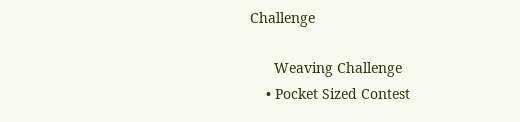Challenge

      Weaving Challenge
    • Pocket Sized Contest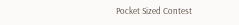Pocket Sized Contest